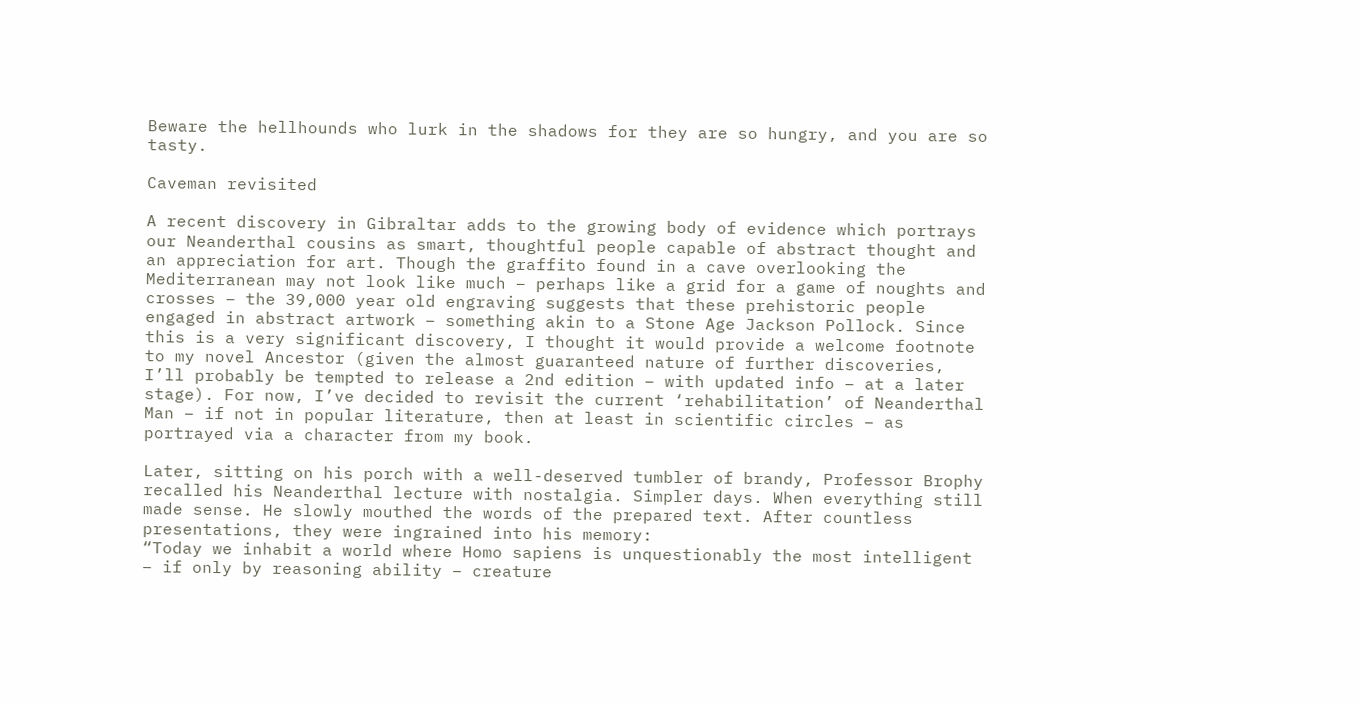Beware the hellhounds who lurk in the shadows for they are so hungry, and you are so tasty.

Caveman revisited

A recent discovery in Gibraltar adds to the growing body of evidence which portrays our Neanderthal cousins as smart, thoughtful people capable of abstract thought and an appreciation for art. Though the graffito found in a cave overlooking the Mediterranean may not look like much – perhaps like a grid for a game of noughts and crosses – the 39,000 year old engraving suggests that these prehistoric people engaged in abstract artwork – something akin to a Stone Age Jackson Pollock. Since this is a very significant discovery, I thought it would provide a welcome footnote to my novel Ancestor (given the almost guaranteed nature of further discoveries, I’ll probably be tempted to release a 2nd edition – with updated info – at a later stage). For now, I’ve decided to revisit the current ‘rehabilitation’ of Neanderthal Man – if not in popular literature, then at least in scientific circles – as portrayed via a character from my book.

Later, sitting on his porch with a well-deserved tumbler of brandy, Professor Brophy recalled his Neanderthal lecture with nostalgia. Simpler days. When everything still made sense. He slowly mouthed the words of the prepared text. After countless presentations, they were ingrained into his memory:
“Today we inhabit a world where Homo sapiens is unquestionably the most intelligent – if only by reasoning ability – creature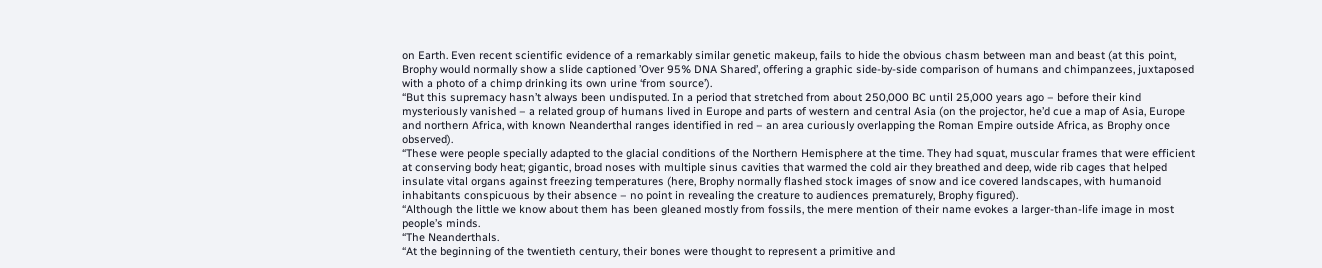on Earth. Even recent scientific evidence of a remarkably similar genetic makeup, fails to hide the obvious chasm between man and beast (at this point, Brophy would normally show a slide captioned ’Over 95% DNA Shared’, offering a graphic side-by-side comparison of humans and chimpanzees, juxtaposed with a photo of a chimp drinking its own urine ‘from source’).
“But this supremacy hasn’t always been undisputed. In a period that stretched from about 250,000 BC until 25,000 years ago – before their kind mysteriously vanished – a related group of humans lived in Europe and parts of western and central Asia (on the projector, he’d cue a map of Asia, Europe and northern Africa, with known Neanderthal ranges identified in red – an area curiously overlapping the Roman Empire outside Africa, as Brophy once observed).
“These were people specially adapted to the glacial conditions of the Northern Hemisphere at the time. They had squat, muscular frames that were efficient at conserving body heat; gigantic, broad noses with multiple sinus cavities that warmed the cold air they breathed and deep, wide rib cages that helped insulate vital organs against freezing temperatures (here, Brophy normally flashed stock images of snow and ice covered landscapes, with humanoid inhabitants conspicuous by their absence – no point in revealing the creature to audiences prematurely, Brophy figured).
“Although the little we know about them has been gleaned mostly from fossils, the mere mention of their name evokes a larger-than-life image in most people’s minds.
“The Neanderthals.
“At the beginning of the twentieth century, their bones were thought to represent a primitive and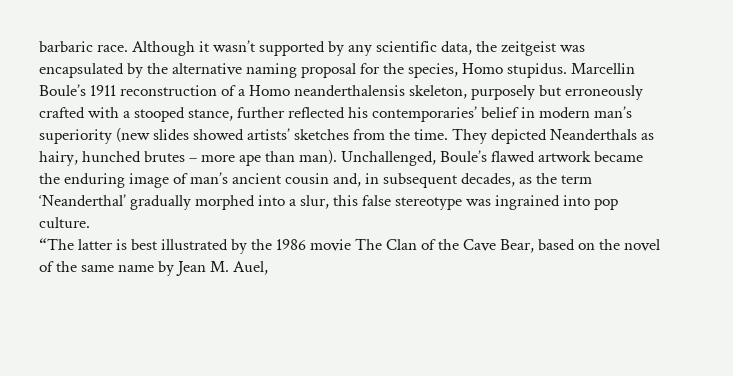barbaric race. Although it wasn’t supported by any scientific data, the zeitgeist was encapsulated by the alternative naming proposal for the species, Homo stupidus. Marcellin Boule’s 1911 reconstruction of a Homo neanderthalensis skeleton, purposely but erroneously crafted with a stooped stance, further reflected his contemporaries’ belief in modern man’s superiority (new slides showed artists’ sketches from the time. They depicted Neanderthals as hairy, hunched brutes – more ape than man). Unchallenged, Boule’s flawed artwork became the enduring image of man’s ancient cousin and, in subsequent decades, as the term ‘Neanderthal’ gradually morphed into a slur, this false stereotype was ingrained into pop culture.
“The latter is best illustrated by the 1986 movie The Clan of the Cave Bear, based on the novel of the same name by Jean M. Auel,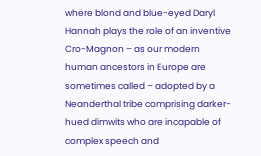where blond and blue-eyed Daryl Hannah plays the role of an inventive Cro-Magnon – as our modern human ancestors in Europe are sometimes called – adopted by a Neanderthal tribe comprising darker-hued dimwits who are incapable of complex speech and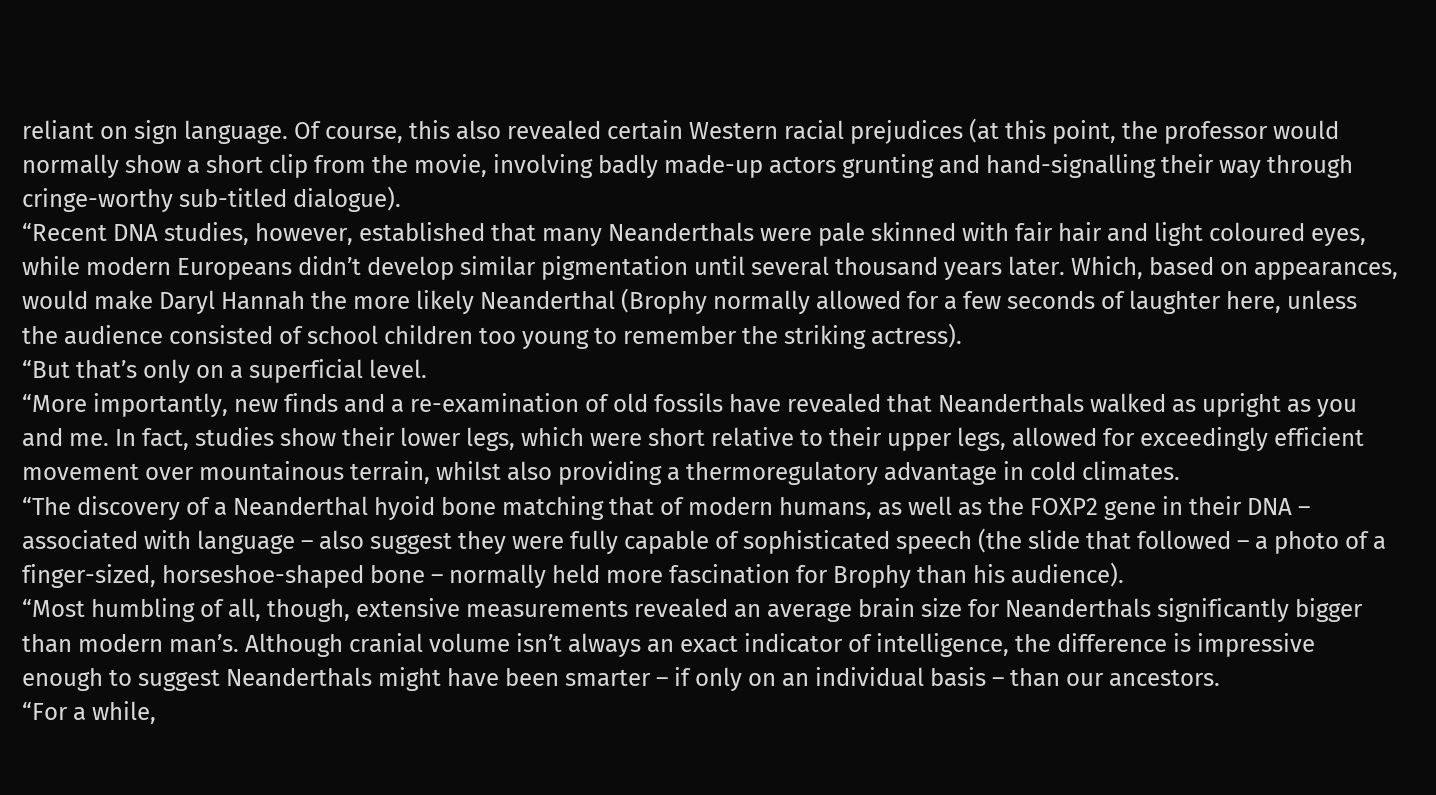reliant on sign language. Of course, this also revealed certain Western racial prejudices (at this point, the professor would normally show a short clip from the movie, involving badly made-up actors grunting and hand-signalling their way through cringe-worthy sub-titled dialogue).
“Recent DNA studies, however, established that many Neanderthals were pale skinned with fair hair and light coloured eyes, while modern Europeans didn’t develop similar pigmentation until several thousand years later. Which, based on appearances, would make Daryl Hannah the more likely Neanderthal (Brophy normally allowed for a few seconds of laughter here, unless the audience consisted of school children too young to remember the striking actress).
“But that’s only on a superficial level.
“More importantly, new finds and a re-examination of old fossils have revealed that Neanderthals walked as upright as you and me. In fact, studies show their lower legs, which were short relative to their upper legs, allowed for exceedingly efficient movement over mountainous terrain, whilst also providing a thermoregulatory advantage in cold climates.
“The discovery of a Neanderthal hyoid bone matching that of modern humans, as well as the FOXP2 gene in their DNA – associated with language – also suggest they were fully capable of sophisticated speech (the slide that followed – a photo of a finger-sized, horseshoe-shaped bone – normally held more fascination for Brophy than his audience).
“Most humbling of all, though, extensive measurements revealed an average brain size for Neanderthals significantly bigger than modern man’s. Although cranial volume isn’t always an exact indicator of intelligence, the difference is impressive enough to suggest Neanderthals might have been smarter – if only on an individual basis – than our ancestors.
“For a while,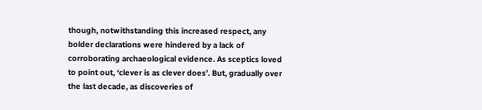though, notwithstanding this increased respect, any bolder declarations were hindered by a lack of corroborating archaeological evidence. As sceptics loved to point out, ‘clever is as clever does’. But, gradually over the last decade, as discoveries of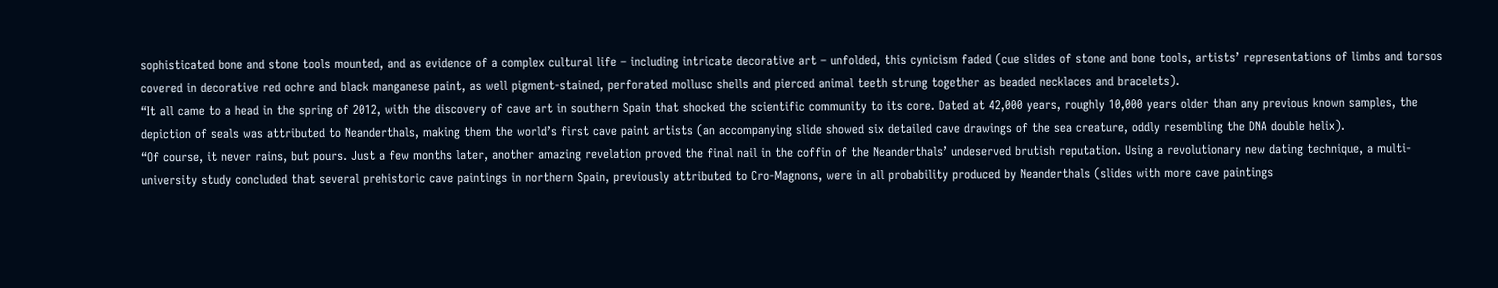sophisticated bone and stone tools mounted, and as evidence of a complex cultural life – including intricate decorative art – unfolded, this cynicism faded (cue slides of stone and bone tools, artists’ representations of limbs and torsos covered in decorative red ochre and black manganese paint, as well pigment-stained, perforated mollusc shells and pierced animal teeth strung together as beaded necklaces and bracelets).
“It all came to a head in the spring of 2012, with the discovery of cave art in southern Spain that shocked the scientific community to its core. Dated at 42,000 years, roughly 10,000 years older than any previous known samples, the depiction of seals was attributed to Neanderthals, making them the world’s first cave paint artists (an accompanying slide showed six detailed cave drawings of the sea creature, oddly resembling the DNA double helix).
“Of course, it never rains, but pours. Just a few months later, another amazing revelation proved the final nail in the coffin of the Neanderthals’ undeserved brutish reputation. Using a revolutionary new dating technique, a multi-university study concluded that several prehistoric cave paintings in northern Spain, previously attributed to Cro-Magnons, were in all probability produced by Neanderthals (slides with more cave paintings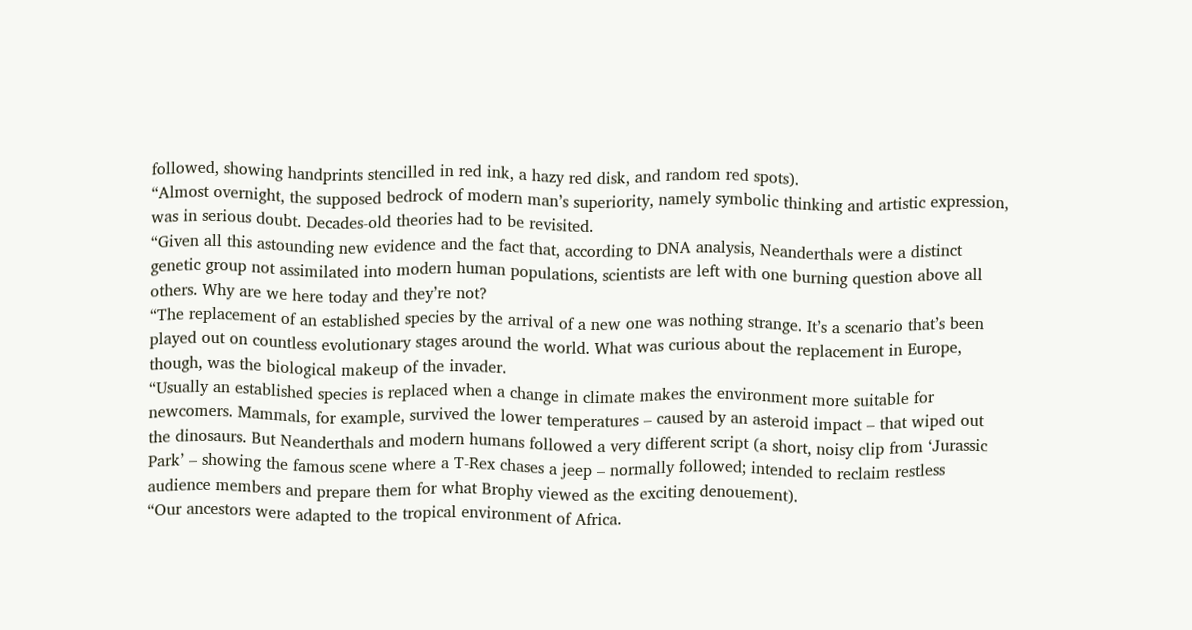followed, showing handprints stencilled in red ink, a hazy red disk, and random red spots).
“Almost overnight, the supposed bedrock of modern man’s superiority, namely symbolic thinking and artistic expression, was in serious doubt. Decades-old theories had to be revisited.
“Given all this astounding new evidence and the fact that, according to DNA analysis, Neanderthals were a distinct genetic group not assimilated into modern human populations, scientists are left with one burning question above all others. Why are we here today and they’re not?
“The replacement of an established species by the arrival of a new one was nothing strange. It’s a scenario that’s been played out on countless evolutionary stages around the world. What was curious about the replacement in Europe, though, was the biological makeup of the invader.
“Usually an established species is replaced when a change in climate makes the environment more suitable for newcomers. Mammals, for example, survived the lower temperatures – caused by an asteroid impact – that wiped out the dinosaurs. But Neanderthals and modern humans followed a very different script (a short, noisy clip from ‘Jurassic Park’ – showing the famous scene where a T-Rex chases a jeep – normally followed; intended to reclaim restless audience members and prepare them for what Brophy viewed as the exciting denouement).
“Our ancestors were adapted to the tropical environment of Africa.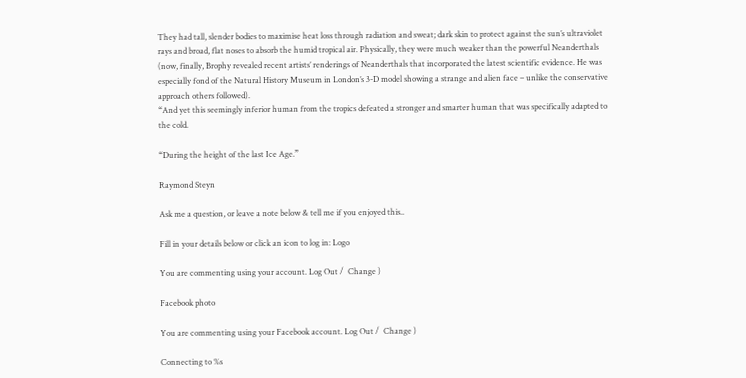They had tall, slender bodies to maximise heat loss through radiation and sweat; dark skin to protect against the sun’s ultraviolet rays and broad, flat noses to absorb the humid tropical air. Physically, they were much weaker than the powerful Neanderthals (now, finally, Brophy revealed recent artists’ renderings of Neanderthals that incorporated the latest scientific evidence. He was especially fond of the Natural History Museum in London’s 3-D model showing a strange and alien face – unlike the conservative approach others followed).
“And yet this seemingly inferior human from the tropics defeated a stronger and smarter human that was specifically adapted to the cold.

“During the height of the last Ice Age.”

Raymond Steyn

Ask me a question, or leave a note below & tell me if you enjoyed this..

Fill in your details below or click an icon to log in: Logo

You are commenting using your account. Log Out /  Change )

Facebook photo

You are commenting using your Facebook account. Log Out /  Change )

Connecting to %s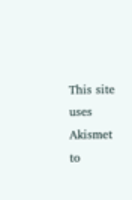This site uses Akismet to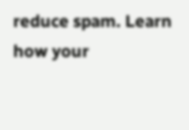reduce spam. Learn how your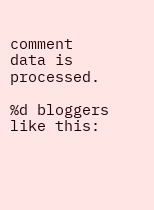comment data is processed.

%d bloggers like this: